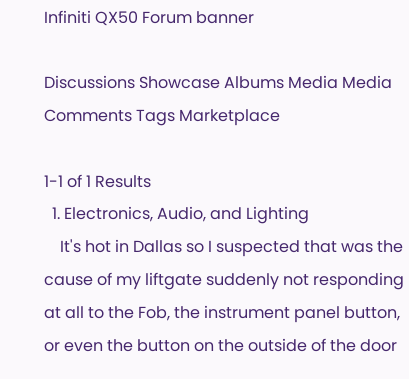Infiniti QX50 Forum banner

Discussions Showcase Albums Media Media Comments Tags Marketplace

1-1 of 1 Results
  1. Electronics, Audio, and Lighting
    It's hot in Dallas so I suspected that was the cause of my liftgate suddenly not responding at all to the Fob, the instrument panel button, or even the button on the outside of the door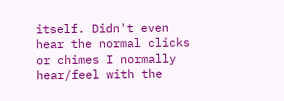itself. Didn't even hear the normal clicks or chimes I normally hear/feel with the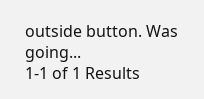outside button. Was going...
1-1 of 1 Results